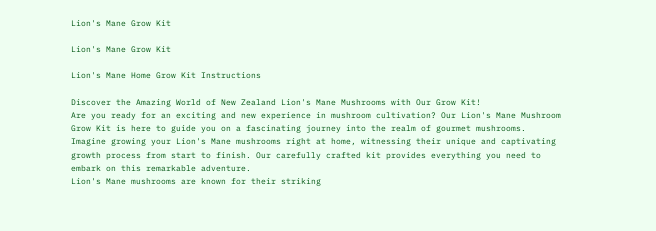Lion's Mane Grow Kit

Lion's Mane Grow Kit

Lion's Mane Home Grow Kit Instructions

Discover the Amazing World of New Zealand Lion's Mane Mushrooms with Our Grow Kit!
Are you ready for an exciting and new experience in mushroom cultivation? Our Lion's Mane Mushroom Grow Kit is here to guide you on a fascinating journey into the realm of gourmet mushrooms.
Imagine growing your Lion's Mane mushrooms right at home, witnessing their unique and captivating growth process from start to finish. Our carefully crafted kit provides everything you need to embark on this remarkable adventure.
Lion's Mane mushrooms are known for their striking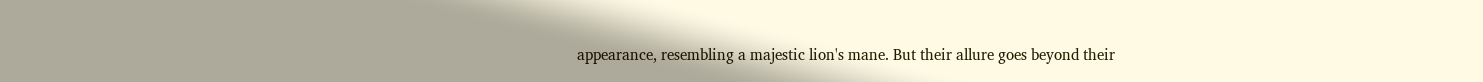appearance, resembling a majestic lion's mane. But their allure goes beyond their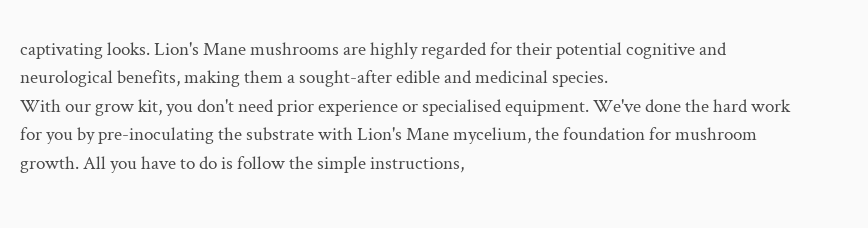captivating looks. Lion's Mane mushrooms are highly regarded for their potential cognitive and neurological benefits, making them a sought-after edible and medicinal species.
With our grow kit, you don't need prior experience or specialised equipment. We've done the hard work for you by pre-inoculating the substrate with Lion's Mane mycelium, the foundation for mushroom growth. All you have to do is follow the simple instructions,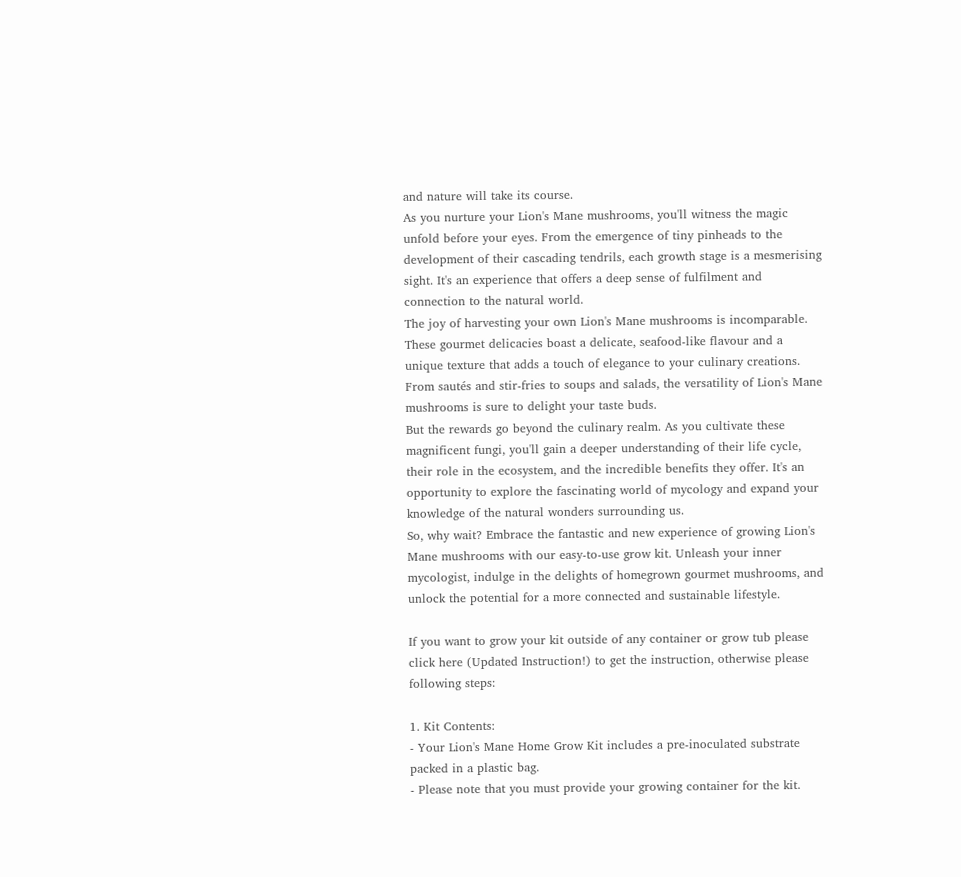and nature will take its course.
As you nurture your Lion's Mane mushrooms, you'll witness the magic unfold before your eyes. From the emergence of tiny pinheads to the development of their cascading tendrils, each growth stage is a mesmerising sight. It's an experience that offers a deep sense of fulfilment and connection to the natural world.
The joy of harvesting your own Lion's Mane mushrooms is incomparable. These gourmet delicacies boast a delicate, seafood-like flavour and a unique texture that adds a touch of elegance to your culinary creations. From sautés and stir-fries to soups and salads, the versatility of Lion's Mane mushrooms is sure to delight your taste buds.
But the rewards go beyond the culinary realm. As you cultivate these magnificent fungi, you'll gain a deeper understanding of their life cycle, their role in the ecosystem, and the incredible benefits they offer. It's an opportunity to explore the fascinating world of mycology and expand your knowledge of the natural wonders surrounding us.
So, why wait? Embrace the fantastic and new experience of growing Lion's Mane mushrooms with our easy-to-use grow kit. Unleash your inner mycologist, indulge in the delights of homegrown gourmet mushrooms, and unlock the potential for a more connected and sustainable lifestyle.

If you want to grow your kit outside of any container or grow tub please click here (Updated Instruction!) to get the instruction, otherwise please following steps:

1. Kit Contents:
- Your Lion's Mane Home Grow Kit includes a pre-inoculated substrate packed in a plastic bag.
- Please note that you must provide your growing container for the kit.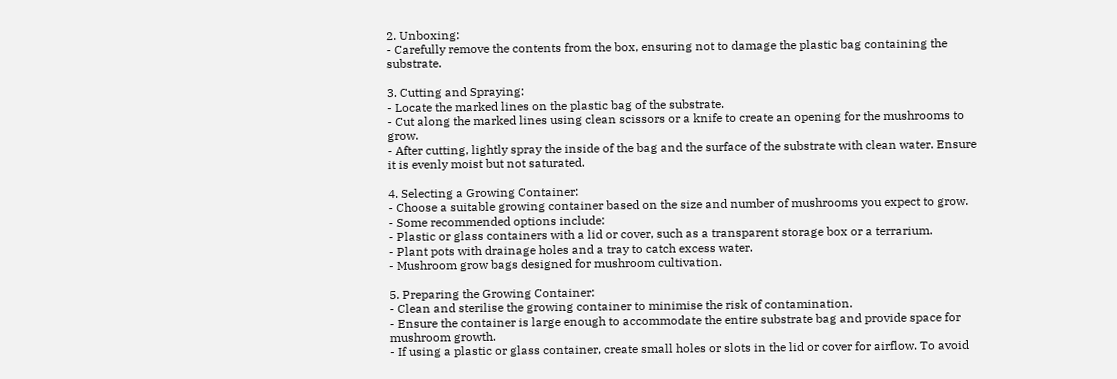2. Unboxing:
- Carefully remove the contents from the box, ensuring not to damage the plastic bag containing the substrate.

3. Cutting and Spraying:
- Locate the marked lines on the plastic bag of the substrate.
- Cut along the marked lines using clean scissors or a knife to create an opening for the mushrooms to grow.
- After cutting, lightly spray the inside of the bag and the surface of the substrate with clean water. Ensure it is evenly moist but not saturated.

4. Selecting a Growing Container:
- Choose a suitable growing container based on the size and number of mushrooms you expect to grow.
- Some recommended options include:
- Plastic or glass containers with a lid or cover, such as a transparent storage box or a terrarium.
- Plant pots with drainage holes and a tray to catch excess water.
- Mushroom grow bags designed for mushroom cultivation.

5. Preparing the Growing Container:
- Clean and sterilise the growing container to minimise the risk of contamination.
- Ensure the container is large enough to accommodate the entire substrate bag and provide space for mushroom growth.
- If using a plastic or glass container, create small holes or slots in the lid or cover for airflow. To avoid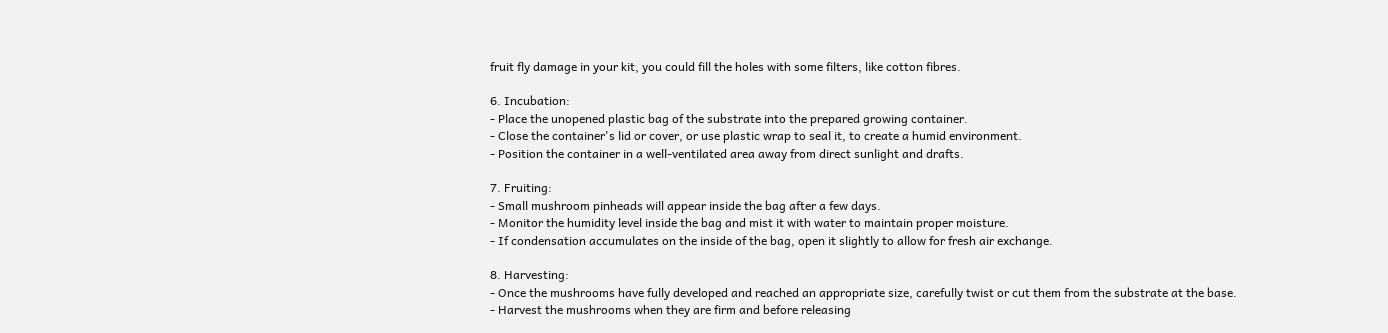fruit fly damage in your kit, you could fill the holes with some filters, like cotton fibres.

6. Incubation:
- Place the unopened plastic bag of the substrate into the prepared growing container.
- Close the container's lid or cover, or use plastic wrap to seal it, to create a humid environment.
- Position the container in a well-ventilated area away from direct sunlight and drafts.

7. Fruiting:
- Small mushroom pinheads will appear inside the bag after a few days.
- Monitor the humidity level inside the bag and mist it with water to maintain proper moisture.
- If condensation accumulates on the inside of the bag, open it slightly to allow for fresh air exchange.

8. Harvesting:
- Once the mushrooms have fully developed and reached an appropriate size, carefully twist or cut them from the substrate at the base.
- Harvest the mushrooms when they are firm and before releasing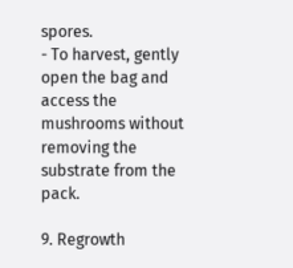spores.
- To harvest, gently open the bag and access the mushrooms without removing the substrate from the pack.

9. Regrowth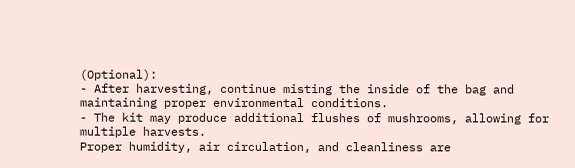(Optional):
- After harvesting, continue misting the inside of the bag and maintaining proper environmental conditions.
- The kit may produce additional flushes of mushrooms, allowing for multiple harvests.
Proper humidity, air circulation, and cleanliness are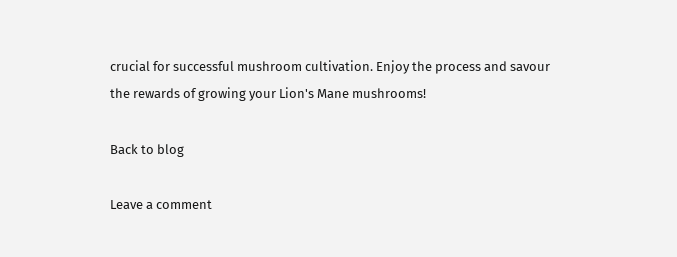crucial for successful mushroom cultivation. Enjoy the process and savour the rewards of growing your Lion's Mane mushrooms!

Back to blog

Leave a comment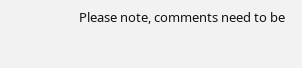Please note, comments need to be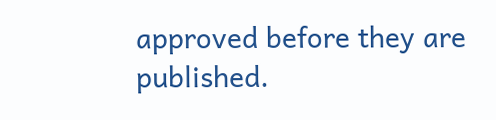approved before they are published.